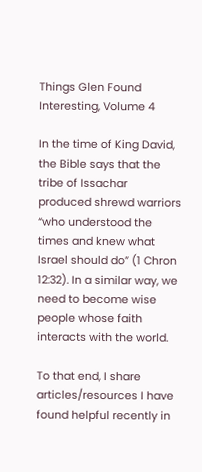Things Glen Found Interesting, Volume 4

In the time of King David, the Bible says that the tribe of Issachar produced shrewd warriors “who understood the times and knew what Israel should do” (1 Chron 12:32). In a similar way, we need to become wise people whose faith interacts with the world.

To that end, I share articles/resources I have found helpful recently in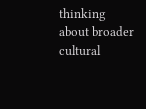thinking about broader cultural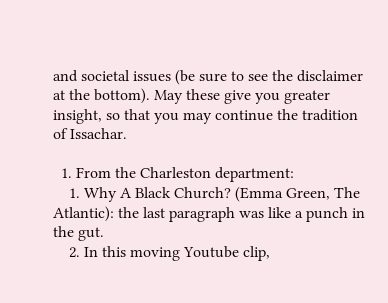and societal issues (be sure to see the disclaimer at the bottom). May these give you greater insight, so that you may continue the tradition of Issachar.

  1. From the Charleston department:
    1. Why A Black Church? (Emma Green, The Atlantic): the last paragraph was like a punch in the gut.
    2. In this moving Youtube clip,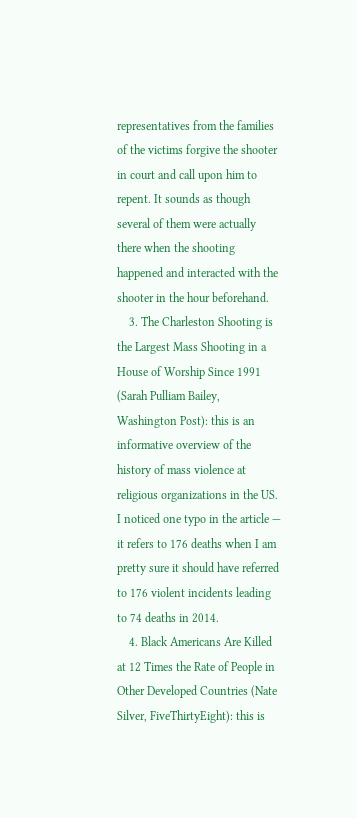representatives from the families of the victims forgive the shooter in court and call upon him to repent. It sounds as though several of them were actually there when the shooting happened and interacted with the shooter in the hour beforehand.
    3. The Charleston Shooting is the Largest Mass Shooting in a House of Worship Since 1991 (Sarah Pulliam Bailey, Washington Post): this is an informative overview of the history of mass violence at religious organizations in the US. I noticed one typo in the article — it refers to 176 deaths when I am pretty sure it should have referred to 176 violent incidents leading to 74 deaths in 2014.
    4. Black Americans Are Killed at 12 Times the Rate of People in Other Developed Countries (Nate Silver, FiveThirtyEight): this is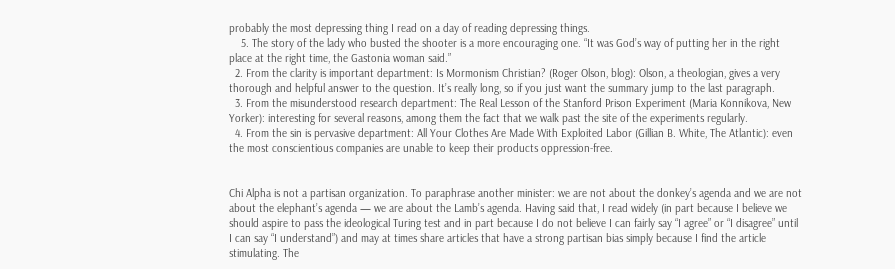probably the most depressing thing I read on a day of reading depressing things.
    5. The story of the lady who busted the shooter is a more encouraging one. “It was God’s way of putting her in the right place at the right time, the Gastonia woman said.”
  2. From the clarity is important department: Is Mormonism Christian? (Roger Olson, blog): Olson, a theologian, gives a very thorough and helpful answer to the question. It’s really long, so if you just want the summary jump to the last paragraph.
  3. From the misunderstood research department: The Real Lesson of the Stanford Prison Experiment (Maria Konnikova, New Yorker): interesting for several reasons, among them the fact that we walk past the site of the experiments regularly.
  4. From the sin is pervasive department: All Your Clothes Are Made With Exploited Labor (Gillian B. White, The Atlantic): even the most conscientious companies are unable to keep their products oppression-free.


Chi Alpha is not a partisan organization. To paraphrase another minister: we are not about the donkey’s agenda and we are not about the elephant’s agenda — we are about the Lamb’s agenda. Having said that, I read widely (in part because I believe we should aspire to pass the ideological Turing test and in part because I do not believe I can fairly say “I agree” or “I disagree” until I can say “I understand”) and may at times share articles that have a strong partisan bias simply because I find the article stimulating. The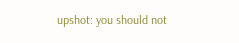upshot: you should not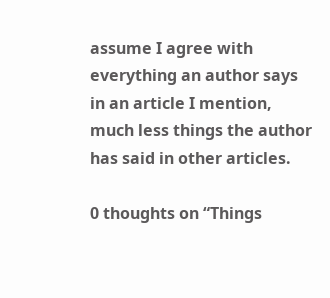assume I agree with everything an author says in an article I mention, much less things the author has said in other articles.

0 thoughts on “Things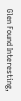Glen Found Interesting,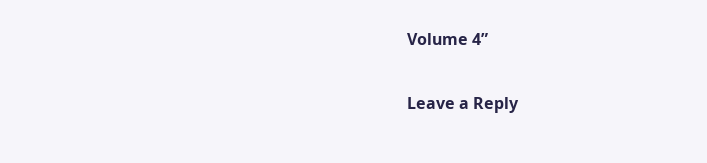Volume 4”

Leave a Reply